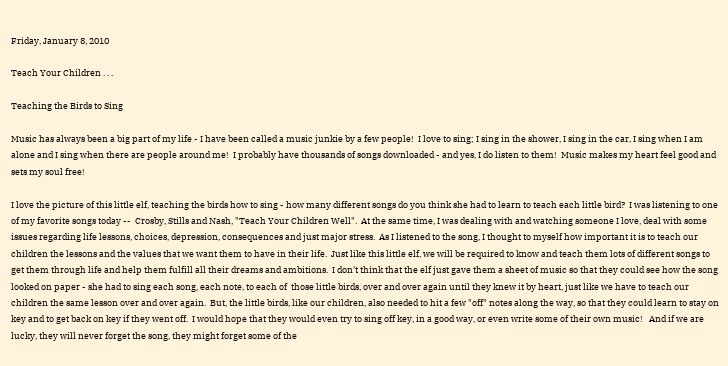Friday, January 8, 2010

Teach Your Children . . .

Teaching the Birds to Sing

Music has always been a big part of my life - I have been called a music junkie by a few people!  I love to sing; I sing in the shower, I sing in the car, I sing when I am alone and I sing when there are people around me!  I probably have thousands of songs downloaded - and yes, I do listen to them!  Music makes my heart feel good and sets my soul free!

I love the picture of this little elf, teaching the birds how to sing - how many different songs do you think she had to learn to teach each little bird?  I was listening to one of my favorite songs today --  Crosby, Stills and Nash, "Teach Your Children Well".  At the same time, I was dealing with and watching someone I love, deal with some issues regarding life lessons, choices, depression, consequences and just major stress.  As I listened to the song, I thought to myself how important it is to teach our children the lessons and the values that we want them to have in their life.  Just like this little elf, we will be required to know and teach them lots of different songs to get them through life and help them fulfill all their dreams and ambitions.  I don't think that the elf just gave them a sheet of music so that they could see how the song looked on paper - she had to sing each song, each note, to each of  those little birds, over and over again until they knew it by heart, just like we have to teach our children the same lesson over and over again.  But, the little birds, like our children, also needed to hit a few "off" notes along the way, so that they could learn to stay on key and to get back on key if they went off.  I would hope that they would even try to sing off key, in a good way, or even write some of their own music!   And if we are lucky, they will never forget the song, they might forget some of the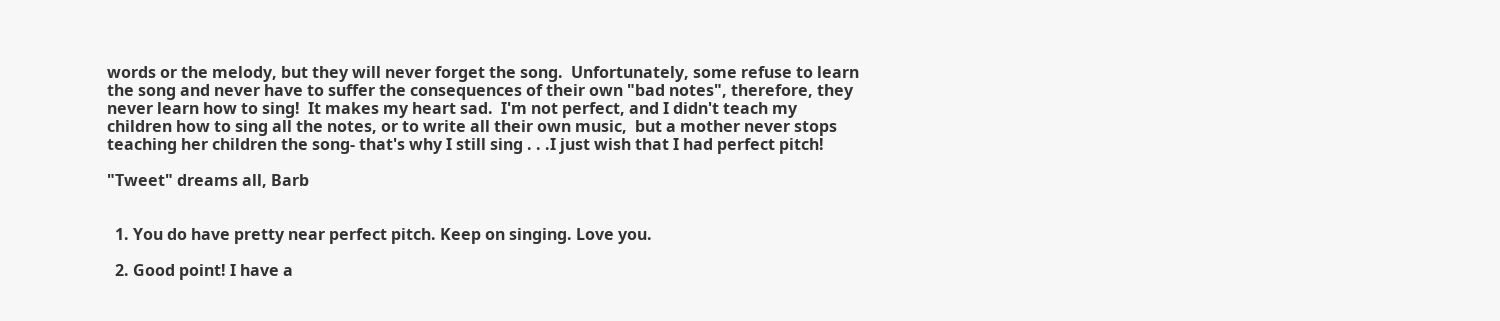words or the melody, but they will never forget the song.  Unfortunately, some refuse to learn the song and never have to suffer the consequences of their own "bad notes", therefore, they never learn how to sing!  It makes my heart sad.  I'm not perfect, and I didn't teach my children how to sing all the notes, or to write all their own music,  but a mother never stops teaching her children the song- that's why I still sing . . .I just wish that I had perfect pitch!

"Tweet" dreams all, Barb


  1. You do have pretty near perfect pitch. Keep on singing. Love you.

  2. Good point! I have a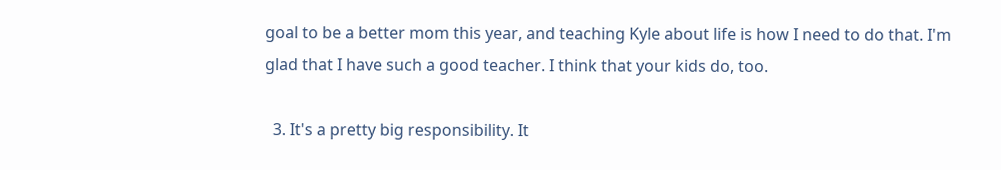goal to be a better mom this year, and teaching Kyle about life is how I need to do that. I'm glad that I have such a good teacher. I think that your kids do, too.

  3. It's a pretty big responsibility. It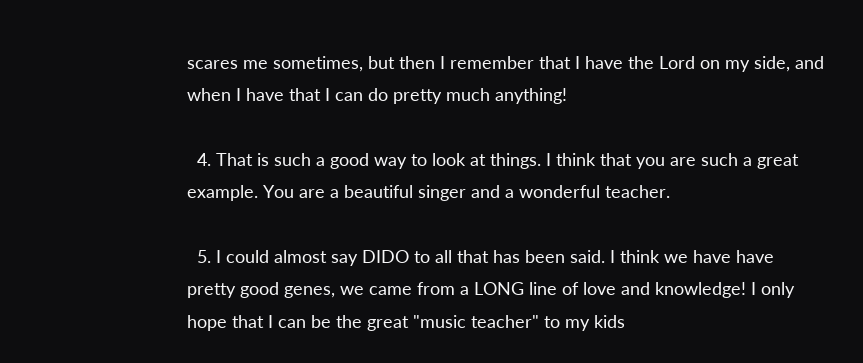scares me sometimes, but then I remember that I have the Lord on my side, and when I have that I can do pretty much anything!

  4. That is such a good way to look at things. I think that you are such a great example. You are a beautiful singer and a wonderful teacher.

  5. I could almost say DIDO to all that has been said. I think we have have pretty good genes, we came from a LONG line of love and knowledge! I only hope that I can be the great "music teacher" to my kids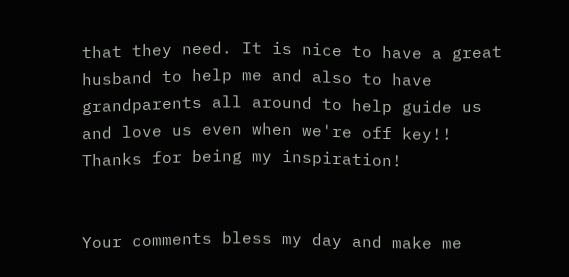that they need. It is nice to have a great husband to help me and also to have grandparents all around to help guide us and love us even when we're off key!! Thanks for being my inspiration!


Your comments bless my day and make me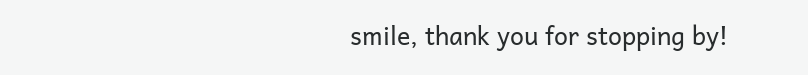smile, thank you for stopping by!